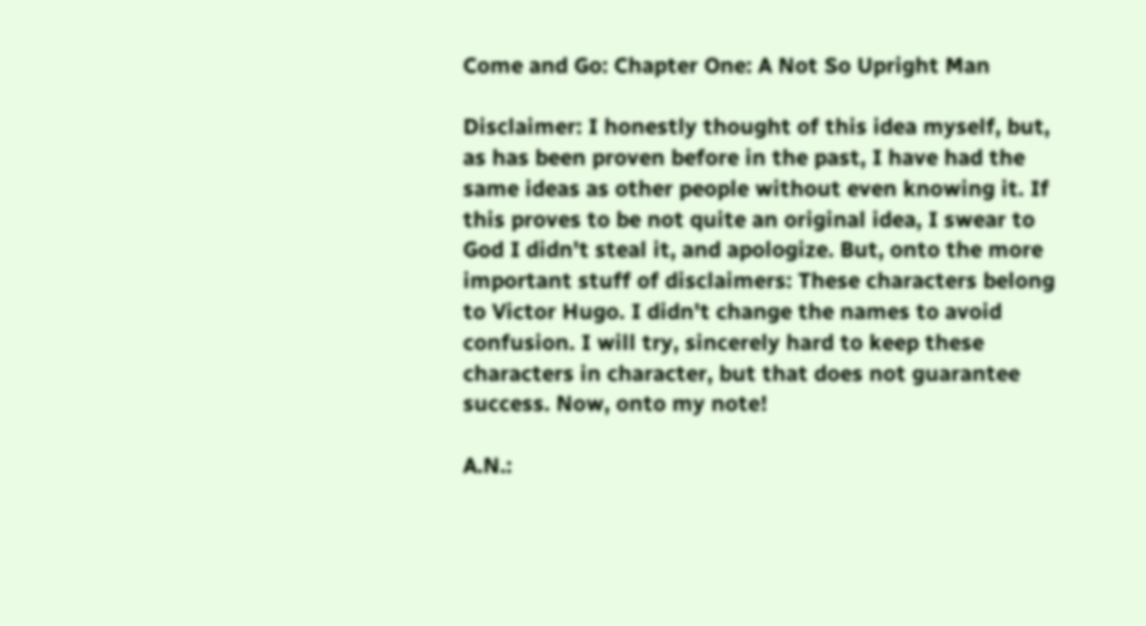Come and Go: Chapter One: A Not So Upright Man

Disclaimer: I honestly thought of this idea myself, but, as has been proven before in the past, I have had the same ideas as other people without even knowing it. If this proves to be not quite an original idea, I swear to God I didn't steal it, and apologize. But, onto the more important stuff of disclaimers: These characters belong to Victor Hugo. I didn't change the names to avoid confusion. I will try, sincerely hard to keep these characters in character, but that does not guarantee success. Now, onto my note!

A.N.: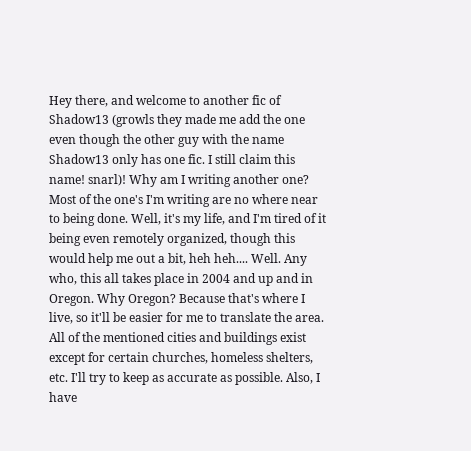Hey there, and welcome to another fic of Shadow13 (growls they made me add the one even though the other guy with the name Shadow13 only has one fic. I still claim this name! snarl)! Why am I writing another one? Most of the one's I'm writing are no where near to being done. Well, it's my life, and I'm tired of it being even remotely organized, though this would help me out a bit, heh heh.... Well. Any who, this all takes place in 2004 and up and in Oregon. Why Oregon? Because that's where I live, so it'll be easier for me to translate the area. All of the mentioned cities and buildings exist except for certain churches, homeless shelters, etc. I'll try to keep as accurate as possible. Also, I have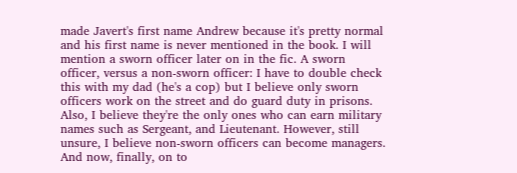made Javert's first name Andrew because it's pretty normal and his first name is never mentioned in the book. I will mention a sworn officer later on in the fic. A sworn officer, versus a non-sworn officer: I have to double check this with my dad (he's a cop) but I believe only sworn officers work on the street and do guard duty in prisons. Also, I believe they're the only ones who can earn military names such as Sergeant, and Lieutenant. However, still unsure, I believe non-sworn officers can become managers. And now, finally, on to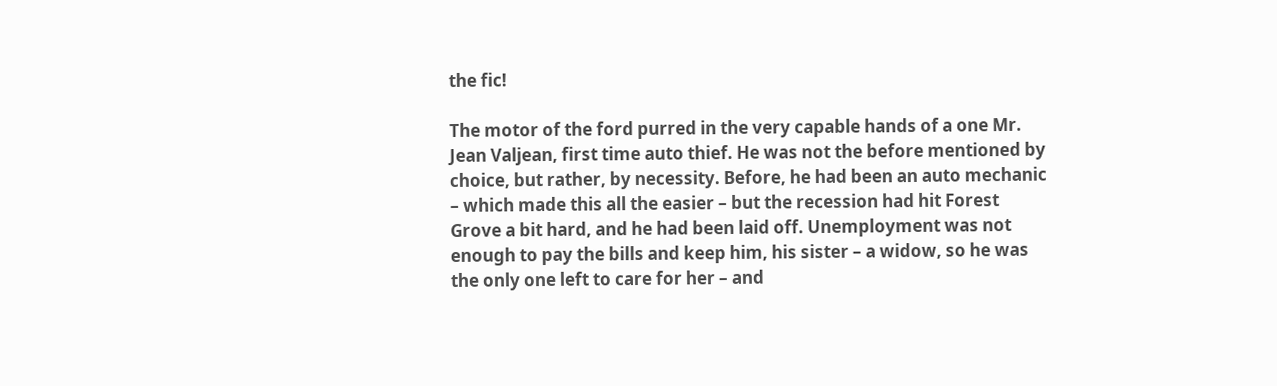the fic!

The motor of the ford purred in the very capable hands of a one Mr. Jean Valjean, first time auto thief. He was not the before mentioned by choice, but rather, by necessity. Before, he had been an auto mechanic – which made this all the easier – but the recession had hit Forest Grove a bit hard, and he had been laid off. Unemployment was not enough to pay the bills and keep him, his sister – a widow, so he was the only one left to care for her – and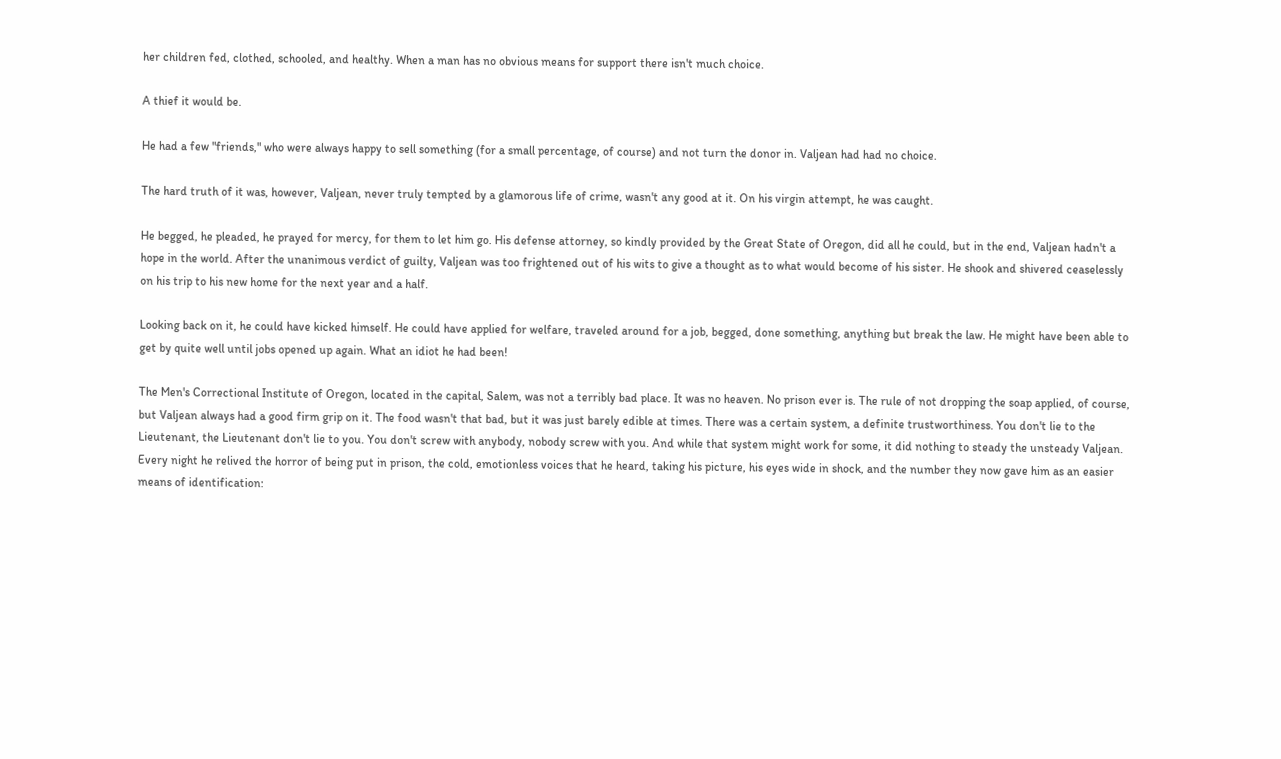her children fed, clothed, schooled, and healthy. When a man has no obvious means for support there isn't much choice.

A thief it would be.

He had a few "friends," who were always happy to sell something (for a small percentage, of course) and not turn the donor in. Valjean had had no choice.

The hard truth of it was, however, Valjean, never truly tempted by a glamorous life of crime, wasn't any good at it. On his virgin attempt, he was caught.

He begged, he pleaded, he prayed for mercy, for them to let him go. His defense attorney, so kindly provided by the Great State of Oregon, did all he could, but in the end, Valjean hadn't a hope in the world. After the unanimous verdict of guilty, Valjean was too frightened out of his wits to give a thought as to what would become of his sister. He shook and shivered ceaselessly on his trip to his new home for the next year and a half.

Looking back on it, he could have kicked himself. He could have applied for welfare, traveled around for a job, begged, done something, anything but break the law. He might have been able to get by quite well until jobs opened up again. What an idiot he had been!

The Men's Correctional Institute of Oregon, located in the capital, Salem, was not a terribly bad place. It was no heaven. No prison ever is. The rule of not dropping the soap applied, of course, but Valjean always had a good firm grip on it. The food wasn't that bad, but it was just barely edible at times. There was a certain system, a definite trustworthiness. You don't lie to the Lieutenant, the Lieutenant don't lie to you. You don't screw with anybody, nobody screw with you. And while that system might work for some, it did nothing to steady the unsteady Valjean. Every night he relived the horror of being put in prison, the cold, emotionless voices that he heard, taking his picture, his eyes wide in shock, and the number they now gave him as an easier means of identification: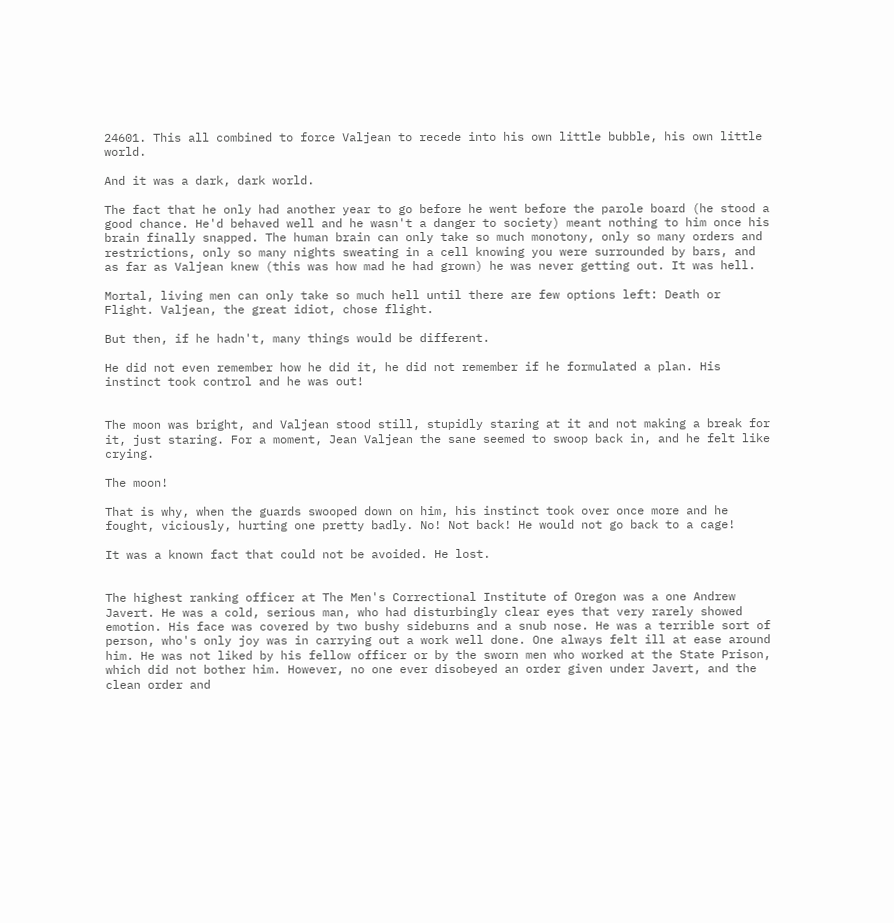24601. This all combined to force Valjean to recede into his own little bubble, his own little world.

And it was a dark, dark world.

The fact that he only had another year to go before he went before the parole board (he stood a good chance. He'd behaved well and he wasn't a danger to society) meant nothing to him once his brain finally snapped. The human brain can only take so much monotony, only so many orders and restrictions, only so many nights sweating in a cell knowing you were surrounded by bars, and as far as Valjean knew (this was how mad he had grown) he was never getting out. It was hell.

Mortal, living men can only take so much hell until there are few options left: Death or Flight. Valjean, the great idiot, chose flight.

But then, if he hadn't, many things would be different.

He did not even remember how he did it, he did not remember if he formulated a plan. His instinct took control and he was out!


The moon was bright, and Valjean stood still, stupidly staring at it and not making a break for it, just staring. For a moment, Jean Valjean the sane seemed to swoop back in, and he felt like crying.

The moon!

That is why, when the guards swooped down on him, his instinct took over once more and he fought, viciously, hurting one pretty badly. No! Not back! He would not go back to a cage!

It was a known fact that could not be avoided. He lost.


The highest ranking officer at The Men's Correctional Institute of Oregon was a one Andrew Javert. He was a cold, serious man, who had disturbingly clear eyes that very rarely showed emotion. His face was covered by two bushy sideburns and a snub nose. He was a terrible sort of person, who's only joy was in carrying out a work well done. One always felt ill at ease around him. He was not liked by his fellow officer or by the sworn men who worked at the State Prison, which did not bother him. However, no one ever disobeyed an order given under Javert, and the clean order and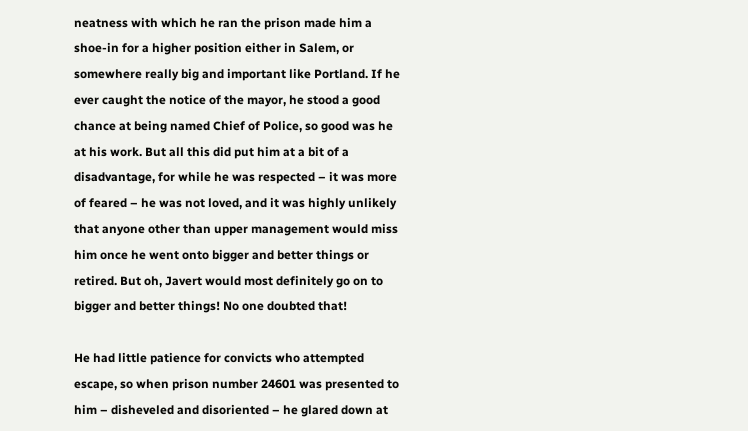neatness with which he ran the prison made him a shoe-in for a higher position either in Salem, or somewhere really big and important like Portland. If he ever caught the notice of the mayor, he stood a good chance at being named Chief of Police, so good was he at his work. But all this did put him at a bit of a disadvantage, for while he was respected – it was more of feared – he was not loved, and it was highly unlikely that anyone other than upper management would miss him once he went onto bigger and better things or retired. But oh, Javert would most definitely go on to bigger and better things! No one doubted that!

He had little patience for convicts who attempted escape, so when prison number 24601 was presented to him – disheveled and disoriented – he glared down at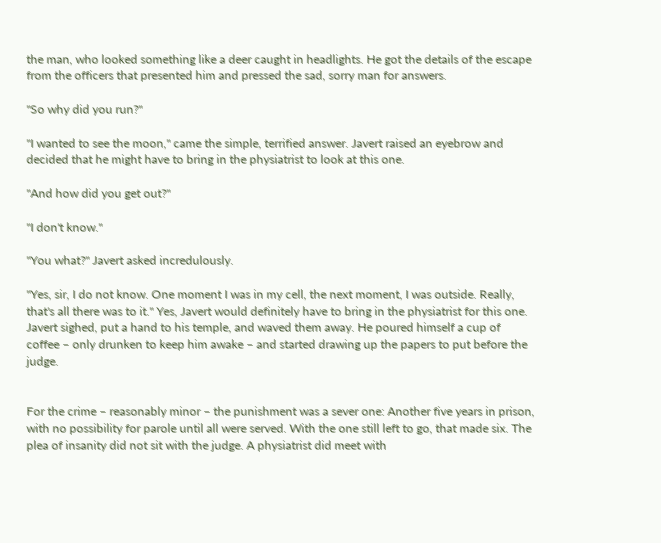the man, who looked something like a deer caught in headlights. He got the details of the escape from the officers that presented him and pressed the sad, sorry man for answers.

"So why did you run?"

"I wanted to see the moon," came the simple, terrified answer. Javert raised an eyebrow and decided that he might have to bring in the physiatrist to look at this one.

"And how did you get out?"

"I don't know."

"You what?" Javert asked incredulously.

"Yes, sir, I do not know. One moment I was in my cell, the next moment, I was outside. Really, that's all there was to it." Yes, Javert would definitely have to bring in the physiatrist for this one. Javert sighed, put a hand to his temple, and waved them away. He poured himself a cup of coffee – only drunken to keep him awake – and started drawing up the papers to put before the judge.


For the crime – reasonably minor – the punishment was a sever one: Another five years in prison, with no possibility for parole until all were served. With the one still left to go, that made six. The plea of insanity did not sit with the judge. A physiatrist did meet with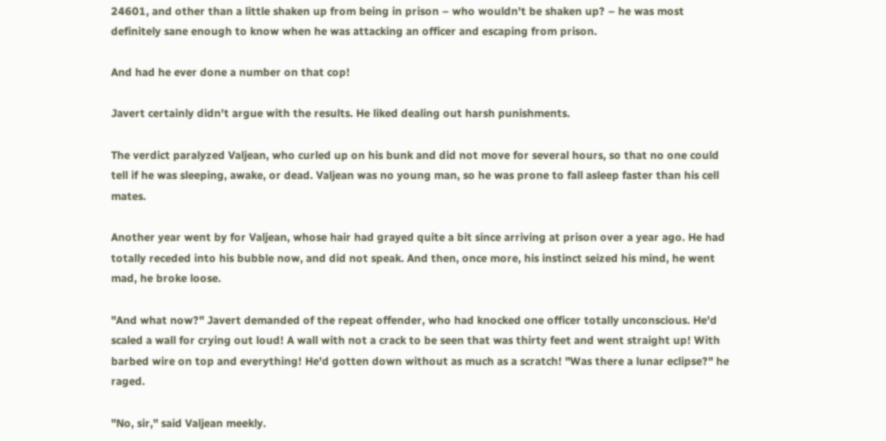24601, and other than a little shaken up from being in prison – who wouldn't be shaken up? – he was most definitely sane enough to know when he was attacking an officer and escaping from prison.

And had he ever done a number on that cop!

Javert certainly didn't argue with the results. He liked dealing out harsh punishments.

The verdict paralyzed Valjean, who curled up on his bunk and did not move for several hours, so that no one could tell if he was sleeping, awake, or dead. Valjean was no young man, so he was prone to fall asleep faster than his cell mates.

Another year went by for Valjean, whose hair had grayed quite a bit since arriving at prison over a year ago. He had totally receded into his bubble now, and did not speak. And then, once more, his instinct seized his mind, he went mad, he broke loose.

"And what now?" Javert demanded of the repeat offender, who had knocked one officer totally unconscious. He'd scaled a wall for crying out loud! A wall with not a crack to be seen that was thirty feet and went straight up! With barbed wire on top and everything! He'd gotten down without as much as a scratch! "Was there a lunar eclipse?" he raged.

"No, sir," said Valjean meekly.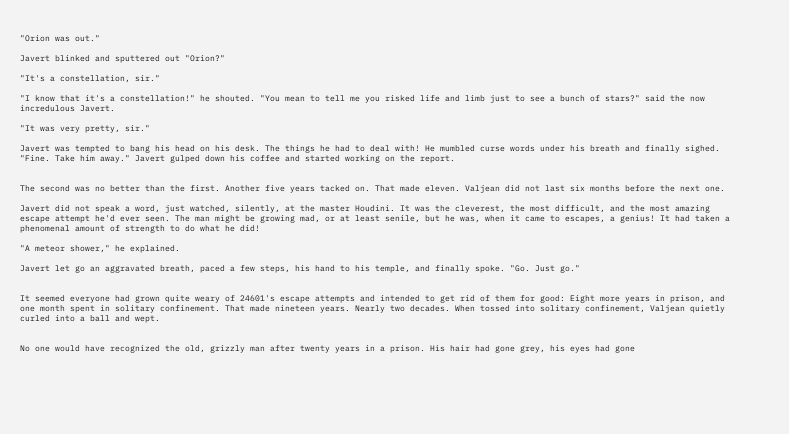"Orion was out."

Javert blinked and sputtered out "Orion?"

"It's a constellation, sir."

"I know that it's a constellation!" he shouted. "You mean to tell me you risked life and limb just to see a bunch of stars?" said the now incredulous Javert.

"It was very pretty, sir."

Javert was tempted to bang his head on his desk. The things he had to deal with! He mumbled curse words under his breath and finally sighed. "Fine. Take him away." Javert gulped down his coffee and started working on the report.


The second was no better than the first. Another five years tacked on. That made eleven. Valjean did not last six months before the next one.

Javert did not speak a word, just watched, silently, at the master Houdini. It was the cleverest, the most difficult, and the most amazing escape attempt he'd ever seen. The man might be growing mad, or at least senile, but he was, when it came to escapes, a genius! It had taken a phenomenal amount of strength to do what he did!

"A meteor shower," he explained.

Javert let go an aggravated breath, paced a few steps, his hand to his temple, and finally spoke. "Go. Just go."


It seemed everyone had grown quite weary of 24601's escape attempts and intended to get rid of them for good: Eight more years in prison, and one month spent in solitary confinement. That made nineteen years. Nearly two decades. When tossed into solitary confinement, Valjean quietly curled into a ball and wept.


No one would have recognized the old, grizzly man after twenty years in a prison. His hair had gone grey, his eyes had gone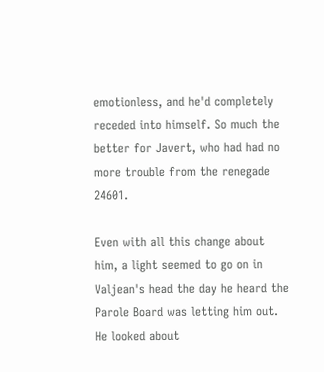emotionless, and he'd completely receded into himself. So much the better for Javert, who had had no more trouble from the renegade 24601.

Even with all this change about him, a light seemed to go on in Valjean's head the day he heard the Parole Board was letting him out. He looked about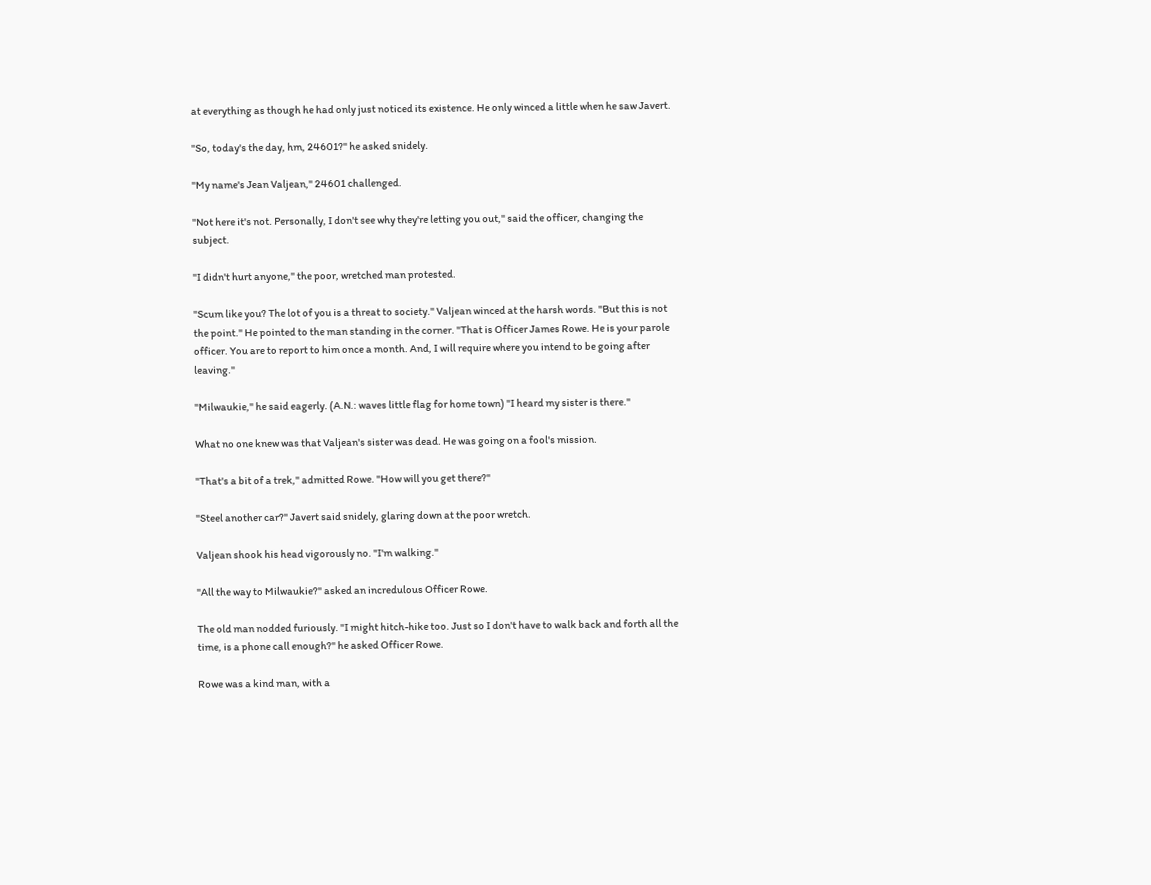at everything as though he had only just noticed its existence. He only winced a little when he saw Javert.

"So, today's the day, hm, 24601?" he asked snidely.

"My name's Jean Valjean," 24601 challenged.

"Not here it's not. Personally, I don't see why they're letting you out," said the officer, changing the subject.

"I didn't hurt anyone," the poor, wretched man protested.

"Scum like you? The lot of you is a threat to society." Valjean winced at the harsh words. "But this is not the point." He pointed to the man standing in the corner. "That is Officer James Rowe. He is your parole officer. You are to report to him once a month. And, I will require where you intend to be going after leaving."

"Milwaukie," he said eagerly. (A.N.: waves little flag for home town) "I heard my sister is there."

What no one knew was that Valjean's sister was dead. He was going on a fool's mission.

"That's a bit of a trek," admitted Rowe. "How will you get there?"

"Steel another car?" Javert said snidely, glaring down at the poor wretch.

Valjean shook his head vigorously no. "I'm walking."

"All the way to Milwaukie?" asked an incredulous Officer Rowe.

The old man nodded furiously. "I might hitch-hike too. Just so I don't have to walk back and forth all the time, is a phone call enough?" he asked Officer Rowe.

Rowe was a kind man, with a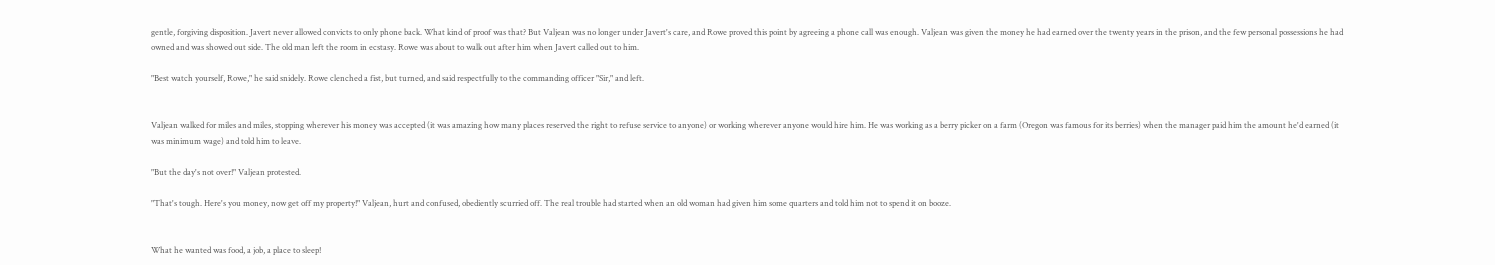gentle, forgiving disposition. Javert never allowed convicts to only phone back. What kind of proof was that? But Valjean was no longer under Javert's care, and Rowe proved this point by agreeing a phone call was enough. Valjean was given the money he had earned over the twenty years in the prison, and the few personal possessions he had owned and was showed out side. The old man left the room in ecstasy. Rowe was about to walk out after him when Javert called out to him.

"Best watch yourself, Rowe," he said snidely. Rowe clenched a fist, but turned, and said respectfully to the commanding officer "Sir," and left.


Valjean walked for miles and miles, stopping wherever his money was accepted (it was amazing how many places reserved the right to refuse service to anyone) or working wherever anyone would hire him. He was working as a berry picker on a farm (Oregon was famous for its berries) when the manager paid him the amount he'd earned (it was minimum wage) and told him to leave.

"But the day's not over!" Valjean protested.

"That's tough. Here's you money, now get off my property!" Valjean, hurt and confused, obediently scurried off. The real trouble had started when an old woman had given him some quarters and told him not to spend it on booze.


What he wanted was food, a job, a place to sleep!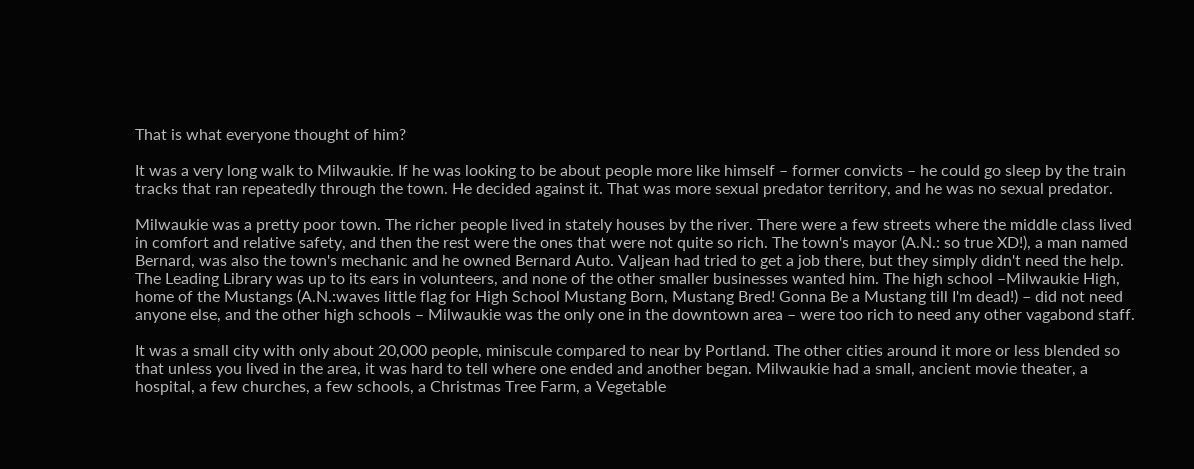That is what everyone thought of him?

It was a very long walk to Milwaukie. If he was looking to be about people more like himself – former convicts – he could go sleep by the train tracks that ran repeatedly through the town. He decided against it. That was more sexual predator territory, and he was no sexual predator.

Milwaukie was a pretty poor town. The richer people lived in stately houses by the river. There were a few streets where the middle class lived in comfort and relative safety, and then the rest were the ones that were not quite so rich. The town's mayor (A.N.: so true XD!), a man named Bernard, was also the town's mechanic and he owned Bernard Auto. Valjean had tried to get a job there, but they simply didn't need the help. The Leading Library was up to its ears in volunteers, and none of the other smaller businesses wanted him. The high school –Milwaukie High, home of the Mustangs (A.N.:waves little flag for High School Mustang Born, Mustang Bred! Gonna Be a Mustang till I'm dead!) – did not need anyone else, and the other high schools – Milwaukie was the only one in the downtown area – were too rich to need any other vagabond staff.

It was a small city with only about 20,000 people, miniscule compared to near by Portland. The other cities around it more or less blended so that unless you lived in the area, it was hard to tell where one ended and another began. Milwaukie had a small, ancient movie theater, a hospital, a few churches, a few schools, a Christmas Tree Farm, a Vegetable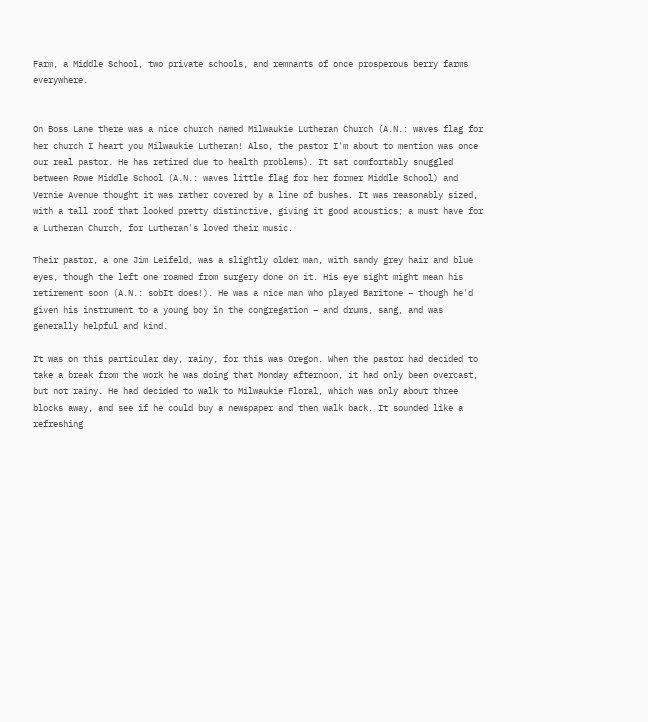Farm, a Middle School, two private schools, and remnants of once prosperous berry farms everywhere.


On Boss Lane there was a nice church named Milwaukie Lutheran Church (A.N.: waves flag for her church I heart you Milwaukie Lutheran! Also, the pastor I'm about to mention was once our real pastor. He has retired due to health problems). It sat comfortably snuggled between Rowe Middle School (A.N.: waves little flag for her former Middle School) and Vernie Avenue thought it was rather covered by a line of bushes. It was reasonably sized, with a tall roof that looked pretty distinctive, giving it good acoustics; a must have for a Lutheran Church, for Lutheran's loved their music.

Their pastor, a one Jim Leifeld, was a slightly older man, with sandy grey hair and blue eyes, though the left one roamed from surgery done on it. His eye sight might mean his retirement soon (A.N.: sobIt does!). He was a nice man who played Baritone – though he'd given his instrument to a young boy in the congregation – and drums, sang, and was generally helpful and kind.

It was on this particular day, rainy, for this was Oregon. When the pastor had decided to take a break from the work he was doing that Monday afternoon, it had only been overcast, but not rainy. He had decided to walk to Milwaukie Floral, which was only about three blocks away, and see if he could buy a newspaper and then walk back. It sounded like a refreshing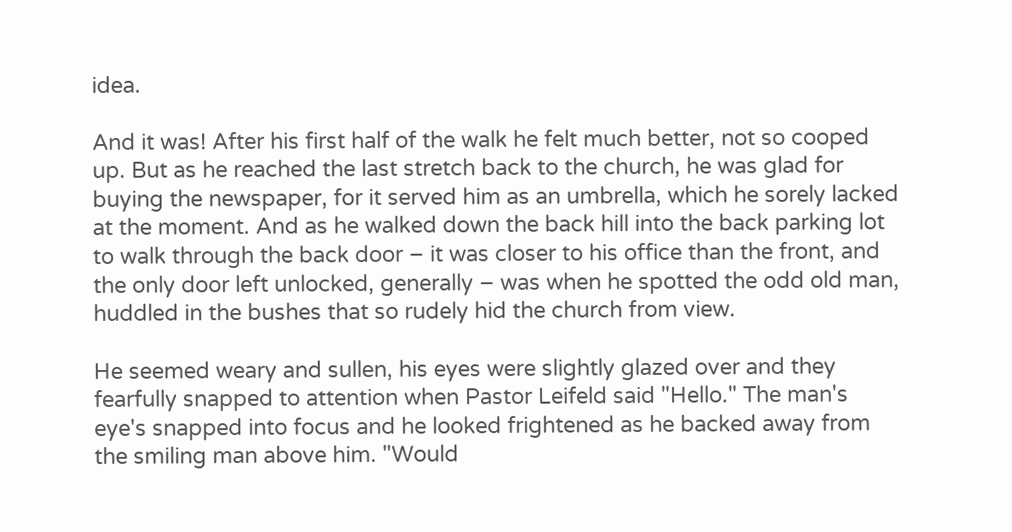idea.

And it was! After his first half of the walk he felt much better, not so cooped up. But as he reached the last stretch back to the church, he was glad for buying the newspaper, for it served him as an umbrella, which he sorely lacked at the moment. And as he walked down the back hill into the back parking lot to walk through the back door – it was closer to his office than the front, and the only door left unlocked, generally – was when he spotted the odd old man, huddled in the bushes that so rudely hid the church from view.

He seemed weary and sullen, his eyes were slightly glazed over and they fearfully snapped to attention when Pastor Leifeld said "Hello." The man's eye's snapped into focus and he looked frightened as he backed away from the smiling man above him. "Would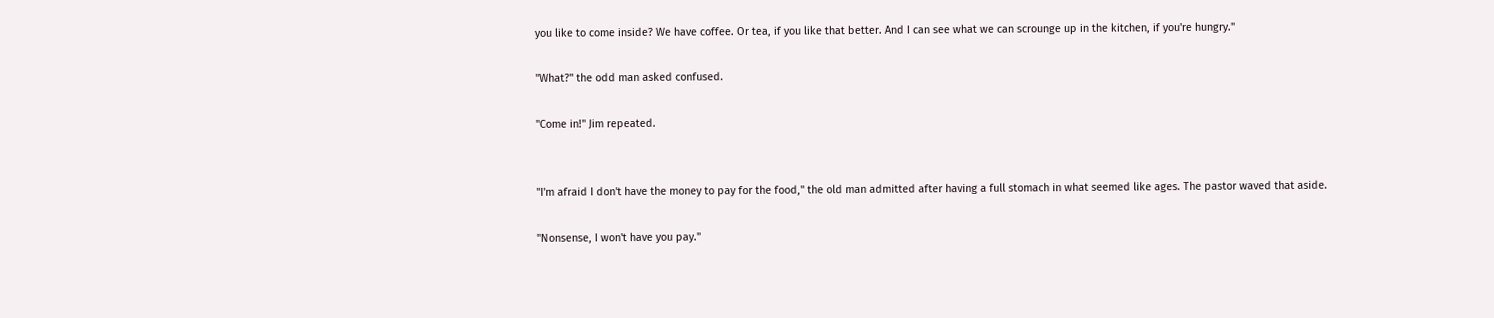you like to come inside? We have coffee. Or tea, if you like that better. And I can see what we can scrounge up in the kitchen, if you're hungry."

"What?" the odd man asked confused.

"Come in!" Jim repeated.


"I'm afraid I don't have the money to pay for the food," the old man admitted after having a full stomach in what seemed like ages. The pastor waved that aside.

"Nonsense, I won't have you pay."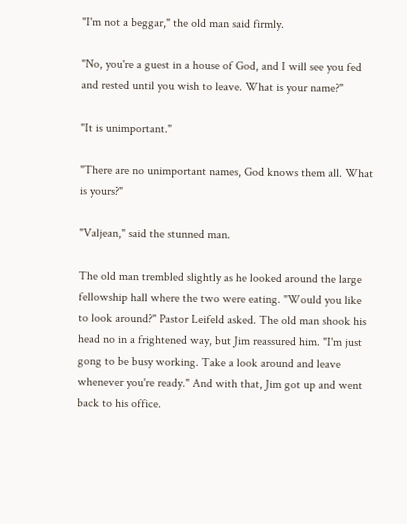"I'm not a beggar," the old man said firmly.

"No, you're a guest in a house of God, and I will see you fed and rested until you wish to leave. What is your name?"

"It is unimportant."

"There are no unimportant names, God knows them all. What is yours?"

"Valjean," said the stunned man.

The old man trembled slightly as he looked around the large fellowship hall where the two were eating. "Would you like to look around?" Pastor Leifeld asked. The old man shook his head no in a frightened way, but Jim reassured him. "I'm just gong to be busy working. Take a look around and leave whenever you're ready." And with that, Jim got up and went back to his office.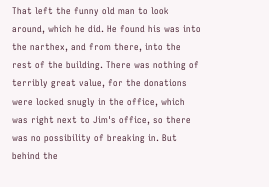That left the funny old man to look around, which he did. He found his was into the narthex, and from there, into the rest of the building. There was nothing of terribly great value, for the donations were locked snugly in the office, which was right next to Jim's office, so there was no possibility of breaking in. But behind the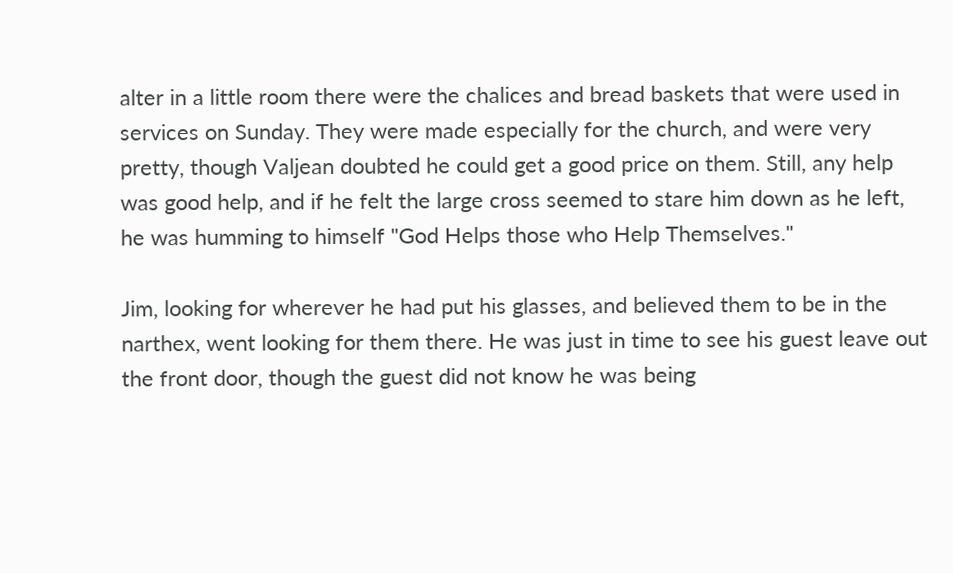alter in a little room there were the chalices and bread baskets that were used in services on Sunday. They were made especially for the church, and were very pretty, though Valjean doubted he could get a good price on them. Still, any help was good help, and if he felt the large cross seemed to stare him down as he left, he was humming to himself "God Helps those who Help Themselves."

Jim, looking for wherever he had put his glasses, and believed them to be in the narthex, went looking for them there. He was just in time to see his guest leave out the front door, though the guest did not know he was being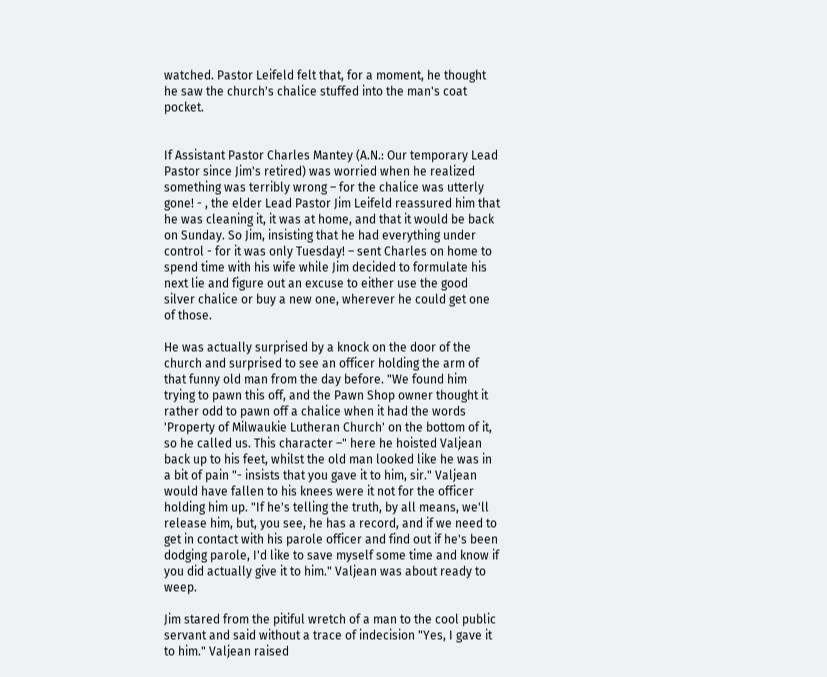watched. Pastor Leifeld felt that, for a moment, he thought he saw the church's chalice stuffed into the man's coat pocket.


If Assistant Pastor Charles Mantey (A.N.: Our temporary Lead Pastor since Jim's retired) was worried when he realized something was terribly wrong – for the chalice was utterly gone! - , the elder Lead Pastor Jim Leifeld reassured him that he was cleaning it, it was at home, and that it would be back on Sunday. So Jim, insisting that he had everything under control - for it was only Tuesday! – sent Charles on home to spend time with his wife while Jim decided to formulate his next lie and figure out an excuse to either use the good silver chalice or buy a new one, wherever he could get one of those.

He was actually surprised by a knock on the door of the church and surprised to see an officer holding the arm of that funny old man from the day before. "We found him trying to pawn this off, and the Pawn Shop owner thought it rather odd to pawn off a chalice when it had the words 'Property of Milwaukie Lutheran Church' on the bottom of it, so he called us. This character –" here he hoisted Valjean back up to his feet, whilst the old man looked like he was in a bit of pain "- insists that you gave it to him, sir." Valjean would have fallen to his knees were it not for the officer holding him up. "If he's telling the truth, by all means, we'll release him, but, you see, he has a record, and if we need to get in contact with his parole officer and find out if he's been dodging parole, I'd like to save myself some time and know if you did actually give it to him." Valjean was about ready to weep.

Jim stared from the pitiful wretch of a man to the cool public servant and said without a trace of indecision "Yes, I gave it to him." Valjean raised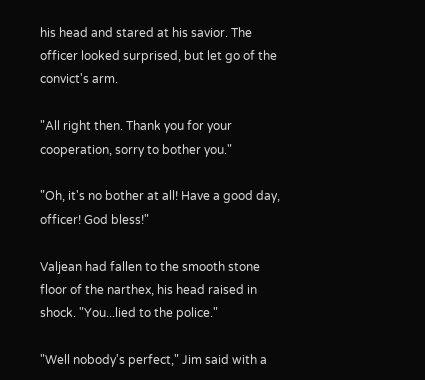his head and stared at his savior. The officer looked surprised, but let go of the convict's arm.

"All right then. Thank you for your cooperation, sorry to bother you."

"Oh, it's no bother at all! Have a good day, officer! God bless!"

Valjean had fallen to the smooth stone floor of the narthex, his head raised in shock. "You...lied to the police."

"Well nobody's perfect," Jim said with a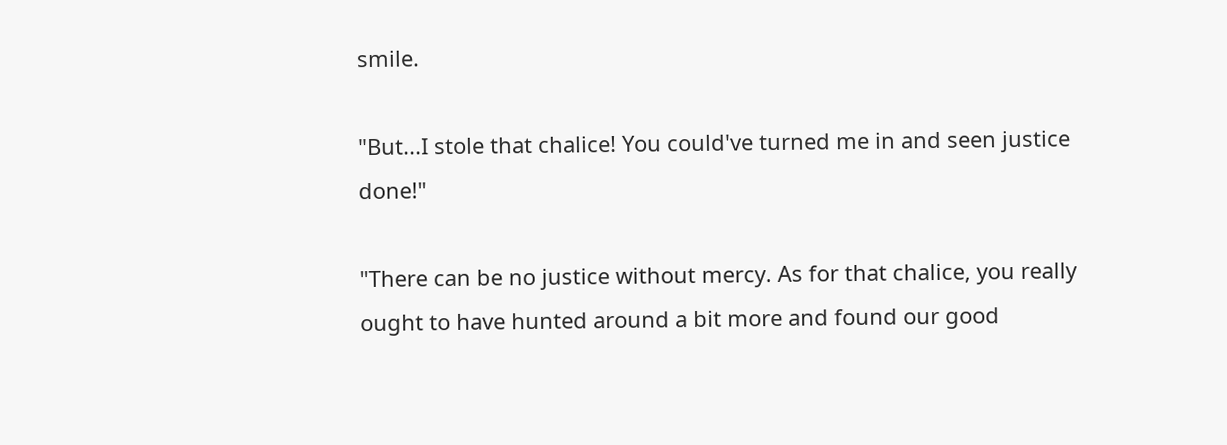smile.

"But...I stole that chalice! You could've turned me in and seen justice done!"

"There can be no justice without mercy. As for that chalice, you really ought to have hunted around a bit more and found our good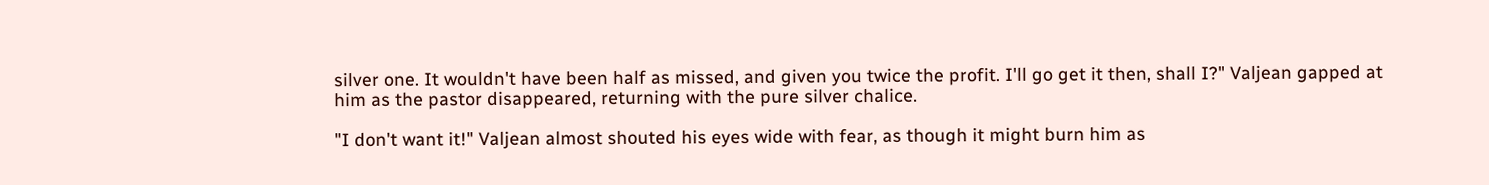silver one. It wouldn't have been half as missed, and given you twice the profit. I'll go get it then, shall I?" Valjean gapped at him as the pastor disappeared, returning with the pure silver chalice.

"I don't want it!" Valjean almost shouted his eyes wide with fear, as though it might burn him as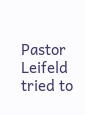Pastor Leifeld tried to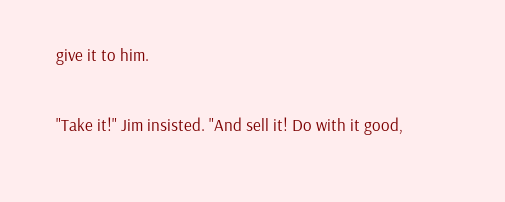give it to him.

"Take it!" Jim insisted. "And sell it! Do with it good,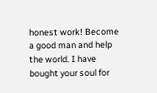honest work! Become a good man and help the world. I have bought your soul for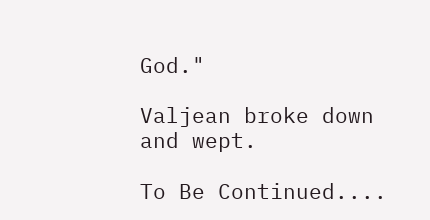God."

Valjean broke down and wept.

To Be Continued....